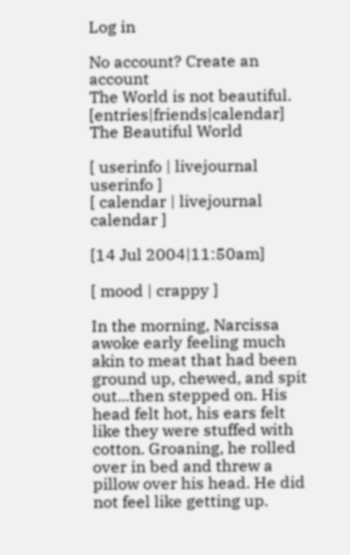Log in

No account? Create an account
The World is not beautiful. [entries|friends|calendar]
The Beautiful World

[ userinfo | livejournal userinfo ]
[ calendar | livejournal calendar ]

[14 Jul 2004|11:50am]

[ mood | crappy ]

In the morning, Narcissa awoke early feeling much akin to meat that had been ground up, chewed, and spit out...then stepped on. His head felt hot, his ears felt like they were stuffed with cotton. Groaning, he rolled over in bed and threw a pillow over his head. He did not feel like getting up.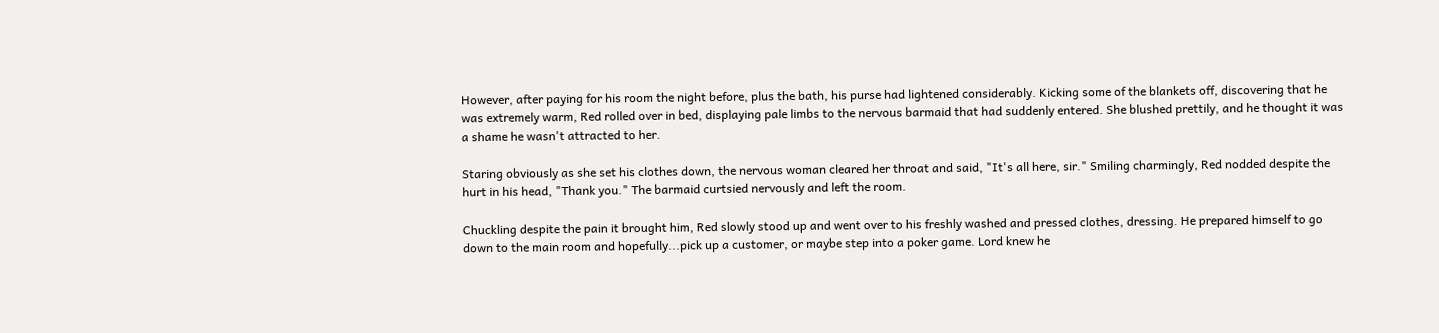However, after paying for his room the night before, plus the bath, his purse had lightened considerably. Kicking some of the blankets off, discovering that he was extremely warm, Red rolled over in bed, displaying pale limbs to the nervous barmaid that had suddenly entered. She blushed prettily, and he thought it was a shame he wasn't attracted to her.

Staring obviously as she set his clothes down, the nervous woman cleared her throat and said, "It's all here, sir." Smiling charmingly, Red nodded despite the hurt in his head, "Thank you." The barmaid curtsied nervously and left the room.

Chuckling despite the pain it brought him, Red slowly stood up and went over to his freshly washed and pressed clothes, dressing. He prepared himself to go down to the main room and hopefully...pick up a customer, or maybe step into a poker game. Lord knew he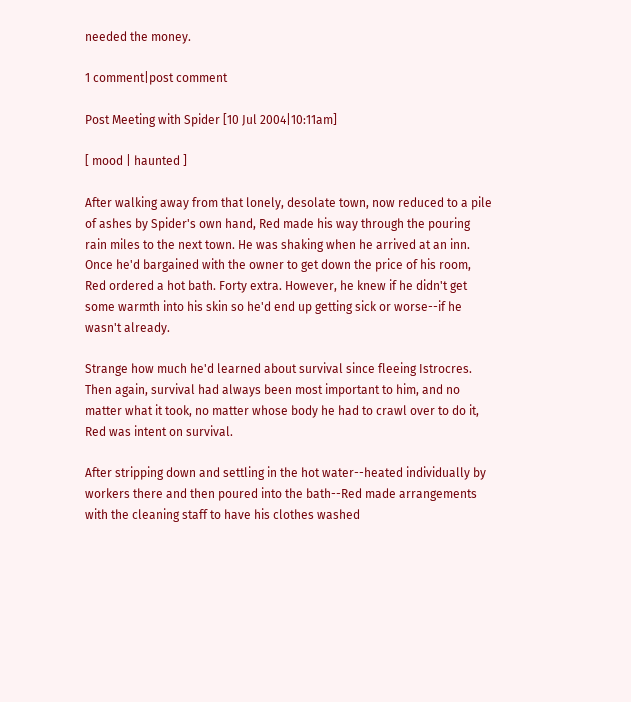needed the money.

1 comment|post comment

Post Meeting with Spider [10 Jul 2004|10:11am]

[ mood | haunted ]

After walking away from that lonely, desolate town, now reduced to a pile of ashes by Spider's own hand, Red made his way through the pouring rain miles to the next town. He was shaking when he arrived at an inn. Once he'd bargained with the owner to get down the price of his room, Red ordered a hot bath. Forty extra. However, he knew if he didn't get some warmth into his skin so he'd end up getting sick or worse--if he wasn't already.

Strange how much he'd learned about survival since fleeing Istrocres. Then again, survival had always been most important to him, and no matter what it took, no matter whose body he had to crawl over to do it, Red was intent on survival.

After stripping down and settling in the hot water--heated individually by workers there and then poured into the bath--Red made arrangements with the cleaning staff to have his clothes washed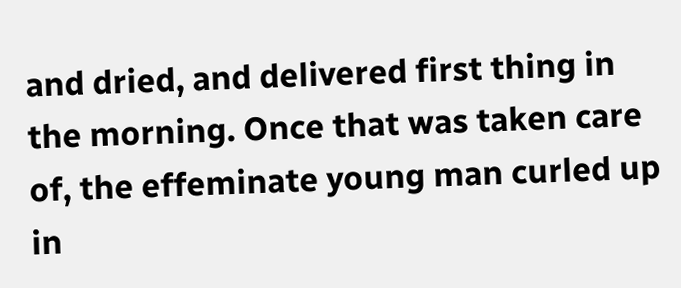and dried, and delivered first thing in the morning. Once that was taken care of, the effeminate young man curled up in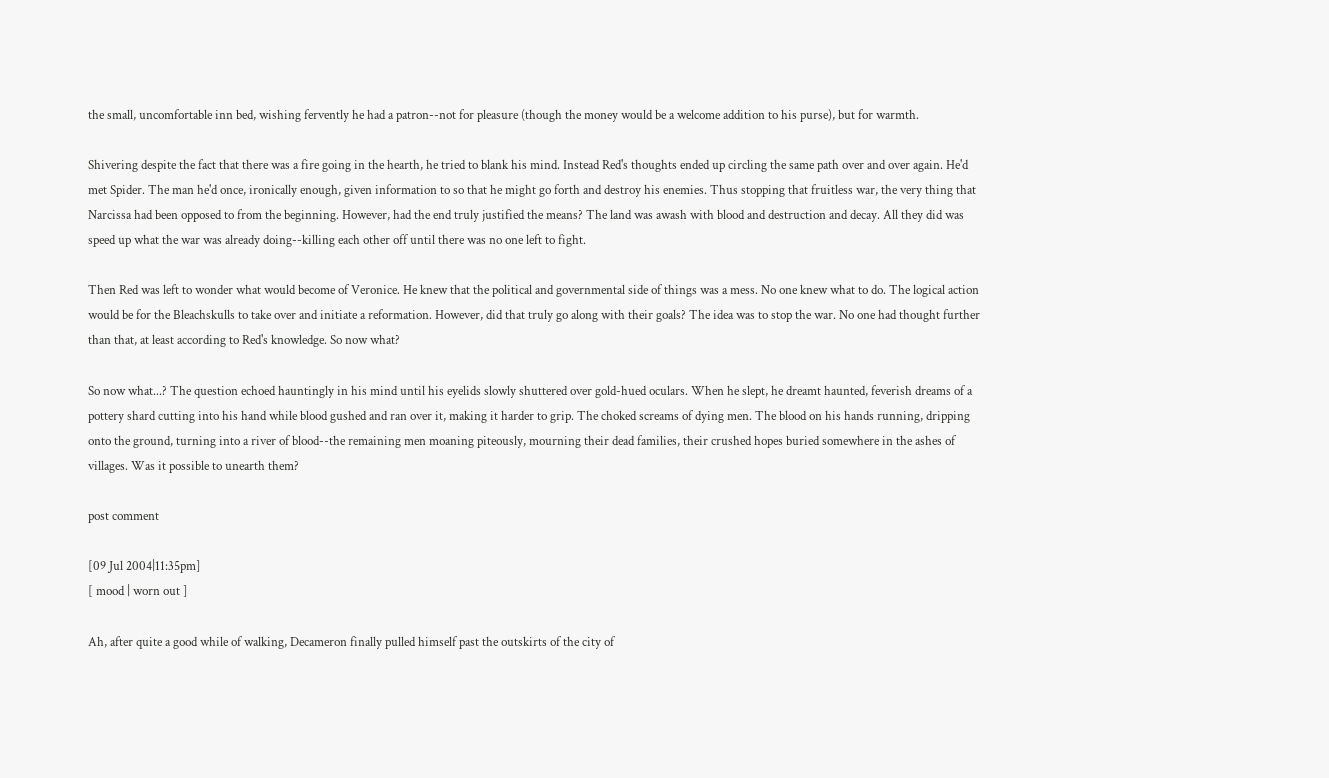the small, uncomfortable inn bed, wishing fervently he had a patron--not for pleasure (though the money would be a welcome addition to his purse), but for warmth.

Shivering despite the fact that there was a fire going in the hearth, he tried to blank his mind. Instead Red's thoughts ended up circling the same path over and over again. He'd met Spider. The man he'd once, ironically enough, given information to so that he might go forth and destroy his enemies. Thus stopping that fruitless war, the very thing that Narcissa had been opposed to from the beginning. However, had the end truly justified the means? The land was awash with blood and destruction and decay. All they did was speed up what the war was already doing--killing each other off until there was no one left to fight.

Then Red was left to wonder what would become of Veronice. He knew that the political and governmental side of things was a mess. No one knew what to do. The logical action would be for the Bleachskulls to take over and initiate a reformation. However, did that truly go along with their goals? The idea was to stop the war. No one had thought further than that, at least according to Red's knowledge. So now what?

So now what...? The question echoed hauntingly in his mind until his eyelids slowly shuttered over gold-hued oculars. When he slept, he dreamt haunted, feverish dreams of a pottery shard cutting into his hand while blood gushed and ran over it, making it harder to grip. The choked screams of dying men. The blood on his hands running, dripping onto the ground, turning into a river of blood--the remaining men moaning piteously, mourning their dead families, their crushed hopes buried somewhere in the ashes of villages. Was it possible to unearth them?

post comment

[09 Jul 2004|11:35pm]
[ mood | worn out ]

Ah, after quite a good while of walking, Decameron finally pulled himself past the outskirts of the city of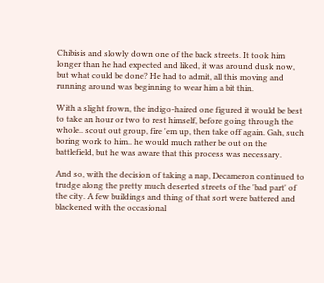Chibisis and slowly down one of the back streets. It took him longer than he had expected and liked, it was around dusk now, but what could be done? He had to admit, all this moving and running around was beginning to wear him a bit thin.

With a slight frown, the indigo-haired one figured it would be best to take an hour or two to rest himself, before going through the whole.. scout out group, fire 'em up, then take off again. Gah, such boring work to him.. he would much rather be out on the battlefield, but he was aware that this process was necessary.

And so, with the decision of taking a nap, Decameron continued to trudge along the pretty much deserted streets of the 'bad part' of the city. A few buildings and thing of that sort were battered and blackened with the occasional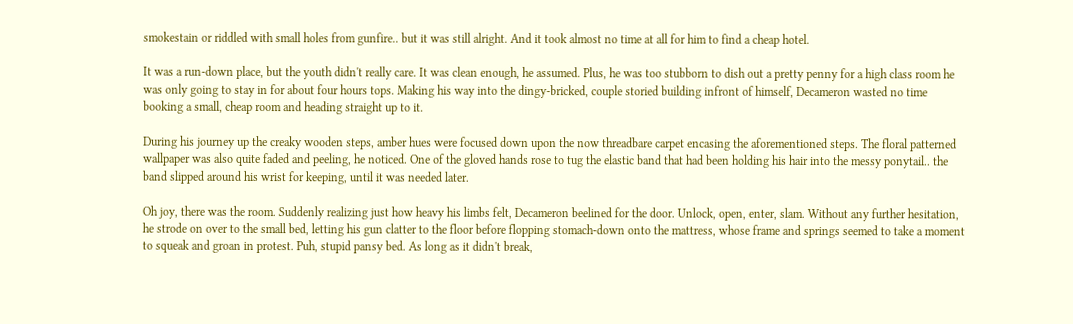smokestain or riddled with small holes from gunfire.. but it was still alright. And it took almost no time at all for him to find a cheap hotel.

It was a run-down place, but the youth didn't really care. It was clean enough, he assumed. Plus, he was too stubborn to dish out a pretty penny for a high class room he was only going to stay in for about four hours tops. Making his way into the dingy-bricked, couple storied building infront of himself, Decameron wasted no time booking a small, cheap room and heading straight up to it.

During his journey up the creaky wooden steps, amber hues were focused down upon the now threadbare carpet encasing the aforementioned steps. The floral patterned wallpaper was also quite faded and peeling, he noticed. One of the gloved hands rose to tug the elastic band that had been holding his hair into the messy ponytail.. the band slipped around his wrist for keeping, until it was needed later.

Oh joy, there was the room. Suddenly realizing just how heavy his limbs felt, Decameron beelined for the door. Unlock, open, enter, slam. Without any further hesitation, he strode on over to the small bed, letting his gun clatter to the floor before flopping stomach-down onto the mattress, whose frame and springs seemed to take a moment to squeak and groan in protest. Puh, stupid pansy bed. As long as it didn't break,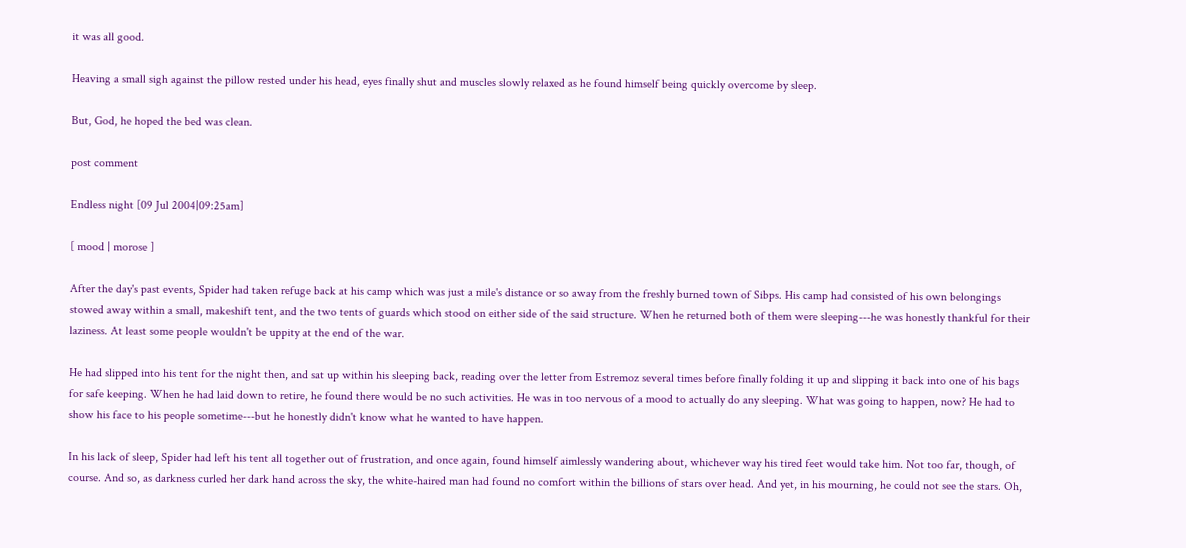it was all good.

Heaving a small sigh against the pillow rested under his head, eyes finally shut and muscles slowly relaxed as he found himself being quickly overcome by sleep.

But, God, he hoped the bed was clean.

post comment

Endless night [09 Jul 2004|09:25am]

[ mood | morose ]

After the day's past events, Spider had taken refuge back at his camp which was just a mile's distance or so away from the freshly burned town of Sibps. His camp had consisted of his own belongings stowed away within a small, makeshift tent, and the two tents of guards which stood on either side of the said structure. When he returned both of them were sleeping---he was honestly thankful for their laziness. At least some people wouldn't be uppity at the end of the war.

He had slipped into his tent for the night then, and sat up within his sleeping back, reading over the letter from Estremoz several times before finally folding it up and slipping it back into one of his bags for safe keeping. When he had laid down to retire, he found there would be no such activities. He was in too nervous of a mood to actually do any sleeping. What was going to happen, now? He had to show his face to his people sometime---but he honestly didn't know what he wanted to have happen.

In his lack of sleep, Spider had left his tent all together out of frustration, and once again, found himself aimlessly wandering about, whichever way his tired feet would take him. Not too far, though, of course. And so, as darkness curled her dark hand across the sky, the white-haired man had found no comfort within the billions of stars over head. And yet, in his mourning, he could not see the stars. Oh,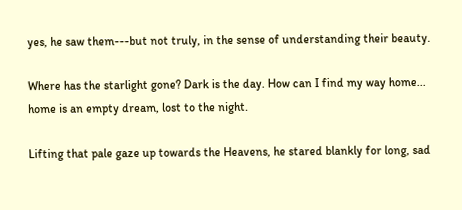yes, he saw them---but not truly, in the sense of understanding their beauty.

Where has the starlight gone? Dark is the day. How can I find my way home... home is an empty dream, lost to the night.

Lifting that pale gaze up towards the Heavens, he stared blankly for long, sad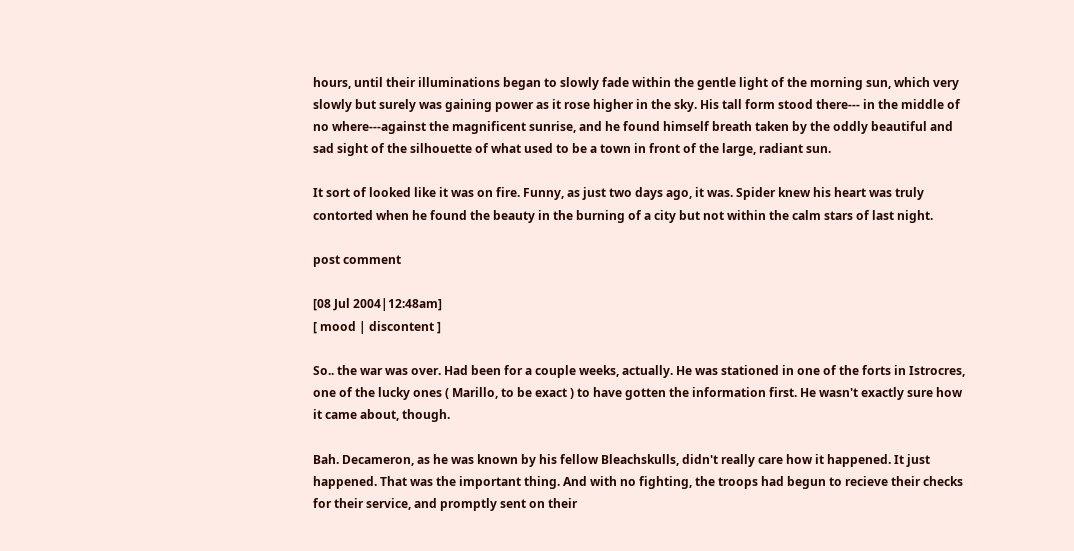hours, until their illuminations began to slowly fade within the gentle light of the morning sun, which very slowly but surely was gaining power as it rose higher in the sky. His tall form stood there--- in the middle of no where---against the magnificent sunrise, and he found himself breath taken by the oddly beautiful and sad sight of the silhouette of what used to be a town in front of the large, radiant sun.

It sort of looked like it was on fire. Funny, as just two days ago, it was. Spider knew his heart was truly contorted when he found the beauty in the burning of a city but not within the calm stars of last night.

post comment

[08 Jul 2004|12:48am]
[ mood | discontent ]

So.. the war was over. Had been for a couple weeks, actually. He was stationed in one of the forts in Istrocres, one of the lucky ones ( Marillo, to be exact ) to have gotten the information first. He wasn't exactly sure how it came about, though.

Bah. Decameron, as he was known by his fellow Bleachskulls, didn't really care how it happened. It just happened. That was the important thing. And with no fighting, the troops had begun to recieve their checks for their service, and promptly sent on their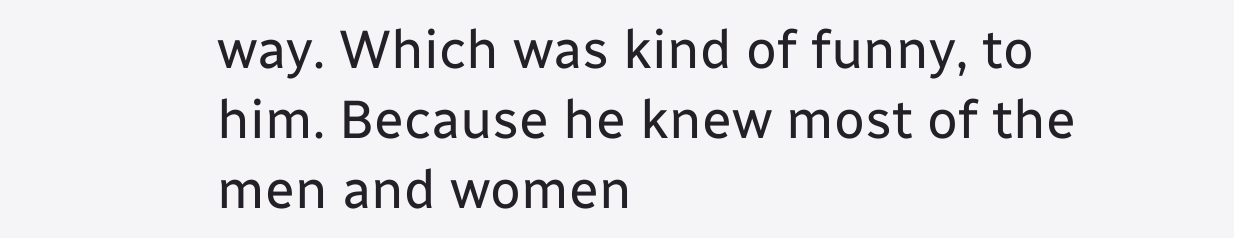way. Which was kind of funny, to him. Because he knew most of the men and women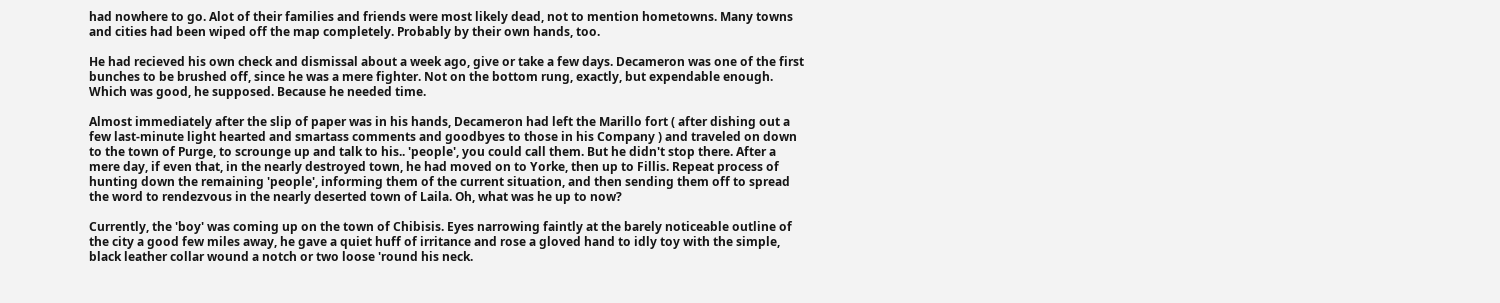had nowhere to go. Alot of their families and friends were most likely dead, not to mention hometowns. Many towns and cities had been wiped off the map completely. Probably by their own hands, too.

He had recieved his own check and dismissal about a week ago, give or take a few days. Decameron was one of the first bunches to be brushed off, since he was a mere fighter. Not on the bottom rung, exactly, but expendable enough. Which was good, he supposed. Because he needed time.

Almost immediately after the slip of paper was in his hands, Decameron had left the Marillo fort ( after dishing out a few last-minute light hearted and smartass comments and goodbyes to those in his Company ) and traveled on down to the town of Purge, to scrounge up and talk to his.. 'people', you could call them. But he didn't stop there. After a mere day, if even that, in the nearly destroyed town, he had moved on to Yorke, then up to Fillis. Repeat process of hunting down the remaining 'people', informing them of the current situation, and then sending them off to spread the word to rendezvous in the nearly deserted town of Laila. Oh, what was he up to now?

Currently, the 'boy' was coming up on the town of Chibisis. Eyes narrowing faintly at the barely noticeable outline of the city a good few miles away, he gave a quiet huff of irritance and rose a gloved hand to idly toy with the simple, black leather collar wound a notch or two loose 'round his neck.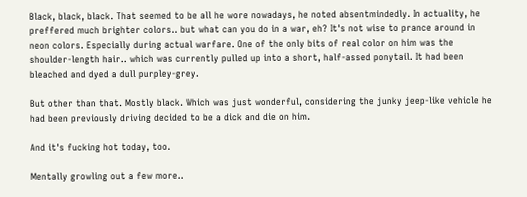Black, black, black. That seemed to be all he wore nowadays, he noted absentmindedly. In actuality, he preffered much brighter colors.. but what can you do in a war, eh? It's not wise to prance around in neon colors. Especially during actual warfare. One of the only bits of real color on him was the shoulder-length hair.. which was currently pulled up into a short, half-assed ponytail. It had been bleached and dyed a dull purpley-grey.

But other than that. Mostly black. Which was just wonderful, considering the junky jeep-like vehicle he had been previously driving decided to be a dick and die on him.

And it's fucking hot today, too.

Mentally growling out a few more..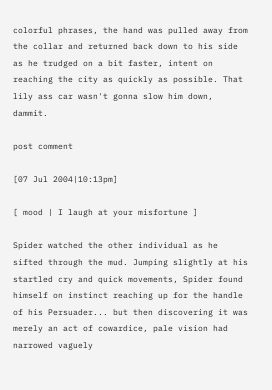colorful phrases, the hand was pulled away from the collar and returned back down to his side as he trudged on a bit faster, intent on reaching the city as quickly as possible. That lily ass car wasn't gonna slow him down, dammit.

post comment

[07 Jul 2004|10:13pm]

[ mood | I laugh at your misfortune ]

Spider watched the other individual as he sifted through the mud. Jumping slightly at his startled cry and quick movements, Spider found himself on instinct reaching up for the handle of his Persuader... but then discovering it was merely an act of cowardice, pale vision had narrowed vaguely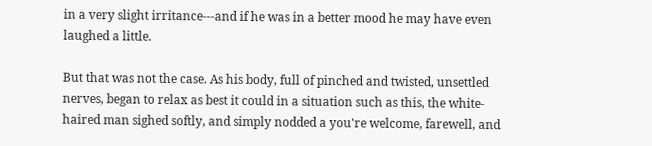in a very slight irritance---and if he was in a better mood he may have even laughed a little.

But that was not the case. As his body, full of pinched and twisted, unsettled nerves, began to relax as best it could in a situation such as this, the white-haired man sighed softly, and simply nodded a you're welcome, farewell, and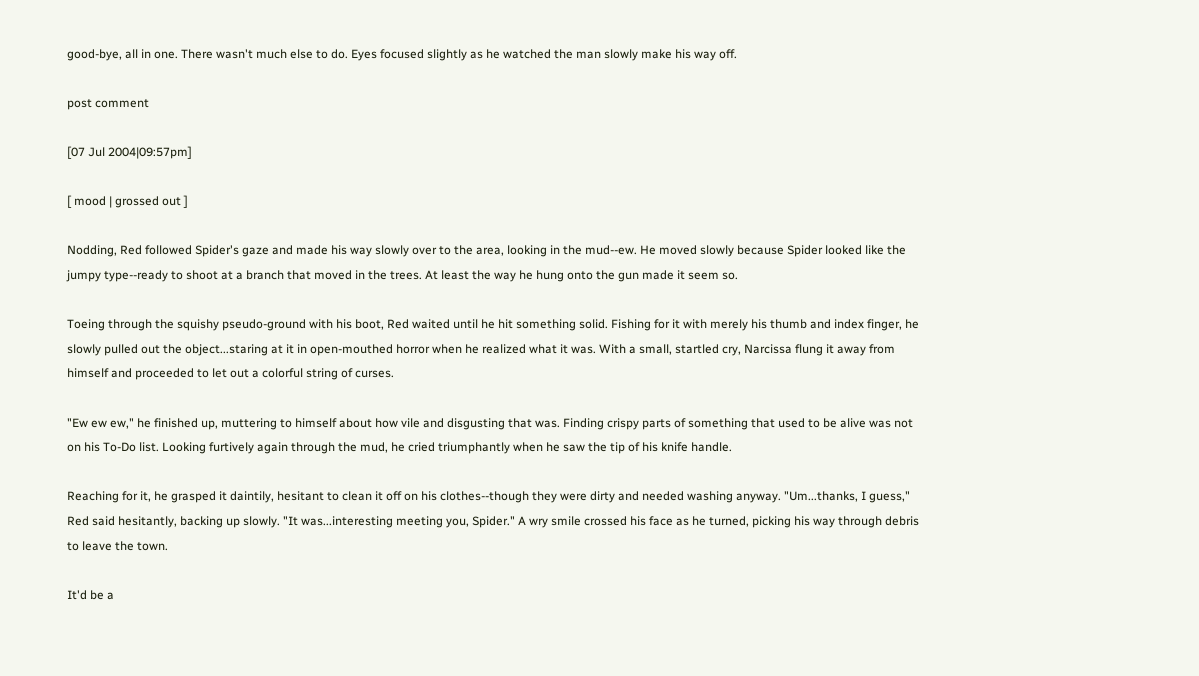good-bye, all in one. There wasn't much else to do. Eyes focused slightly as he watched the man slowly make his way off.

post comment

[07 Jul 2004|09:57pm]

[ mood | grossed out ]

Nodding, Red followed Spider's gaze and made his way slowly over to the area, looking in the mud--ew. He moved slowly because Spider looked like the jumpy type--ready to shoot at a branch that moved in the trees. At least the way he hung onto the gun made it seem so.

Toeing through the squishy pseudo-ground with his boot, Red waited until he hit something solid. Fishing for it with merely his thumb and index finger, he slowly pulled out the object...staring at it in open-mouthed horror when he realized what it was. With a small, startled cry, Narcissa flung it away from himself and proceeded to let out a colorful string of curses.

"Ew ew ew," he finished up, muttering to himself about how vile and disgusting that was. Finding crispy parts of something that used to be alive was not on his To-Do list. Looking furtively again through the mud, he cried triumphantly when he saw the tip of his knife handle.

Reaching for it, he grasped it daintily, hesitant to clean it off on his clothes--though they were dirty and needed washing anyway. "Um...thanks, I guess," Red said hesitantly, backing up slowly. "It was...interesting meeting you, Spider." A wry smile crossed his face as he turned, picking his way through debris to leave the town.

It'd be a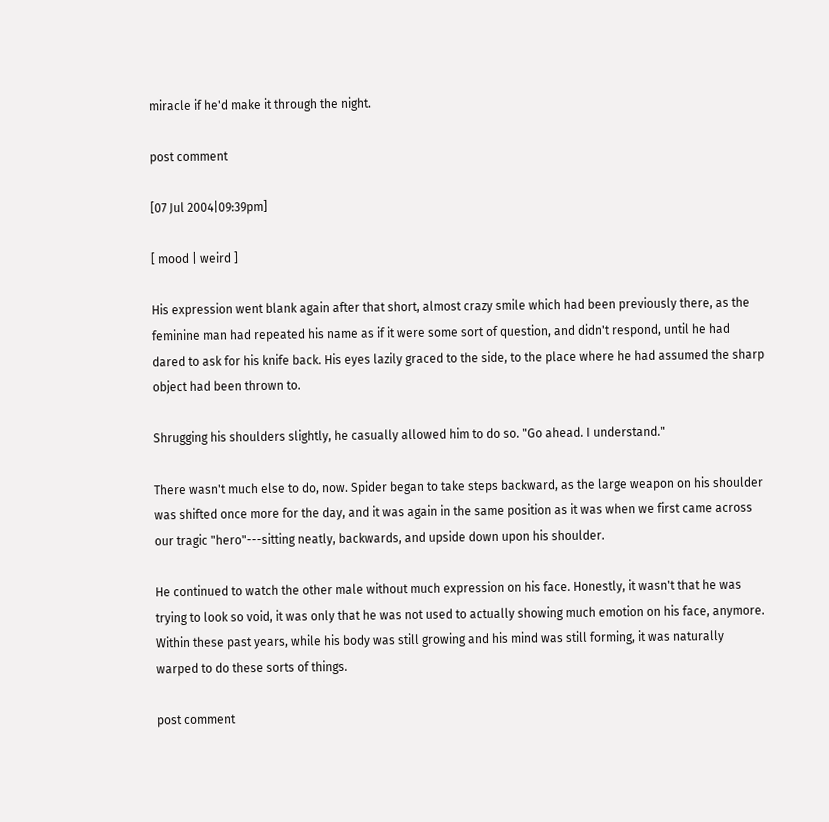miracle if he'd make it through the night.

post comment

[07 Jul 2004|09:39pm]

[ mood | weird ]

His expression went blank again after that short, almost crazy smile which had been previously there, as the feminine man had repeated his name as if it were some sort of question, and didn't respond, until he had dared to ask for his knife back. His eyes lazily graced to the side, to the place where he had assumed the sharp object had been thrown to.

Shrugging his shoulders slightly, he casually allowed him to do so. "Go ahead. I understand."

There wasn't much else to do, now. Spider began to take steps backward, as the large weapon on his shoulder was shifted once more for the day, and it was again in the same position as it was when we first came across our tragic "hero"---sitting neatly, backwards, and upside down upon his shoulder.

He continued to watch the other male without much expression on his face. Honestly, it wasn't that he was trying to look so void, it was only that he was not used to actually showing much emotion on his face, anymore. Within these past years, while his body was still growing and his mind was still forming, it was naturally warped to do these sorts of things.

post comment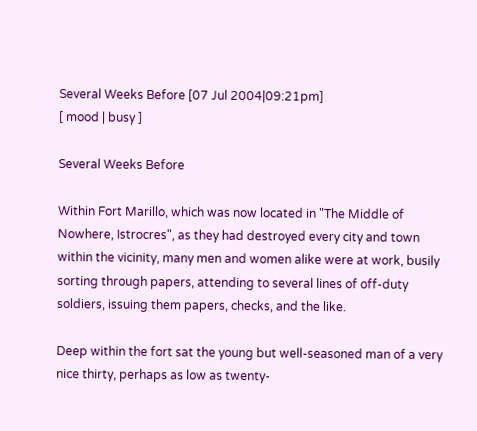Several Weeks Before [07 Jul 2004|09:21pm]
[ mood | busy ]

Several Weeks Before

Within Fort Marillo, which was now located in "The Middle of Nowhere, Istrocres", as they had destroyed every city and town within the vicinity, many men and women alike were at work, busily sorting through papers, attending to several lines of off-duty soldiers, issuing them papers, checks, and the like.

Deep within the fort sat the young but well-seasoned man of a very nice thirty, perhaps as low as twenty-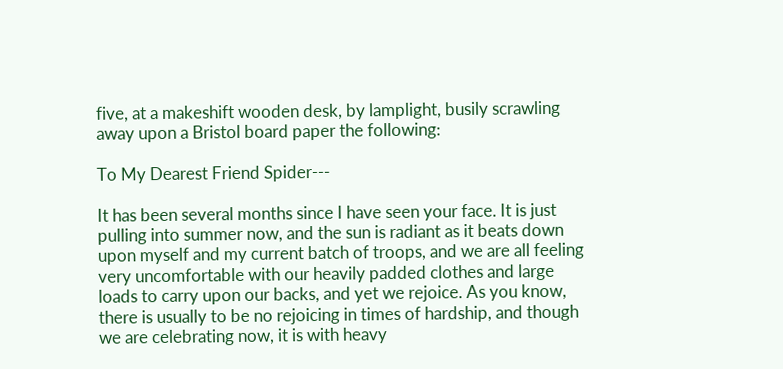five, at a makeshift wooden desk, by lamplight, busily scrawling away upon a Bristol board paper the following:

To My Dearest Friend Spider---

It has been several months since I have seen your face. It is just pulling into summer now, and the sun is radiant as it beats down upon myself and my current batch of troops, and we are all feeling very uncomfortable with our heavily padded clothes and large loads to carry upon our backs, and yet we rejoice. As you know, there is usually to be no rejoicing in times of hardship, and though we are celebrating now, it is with heavy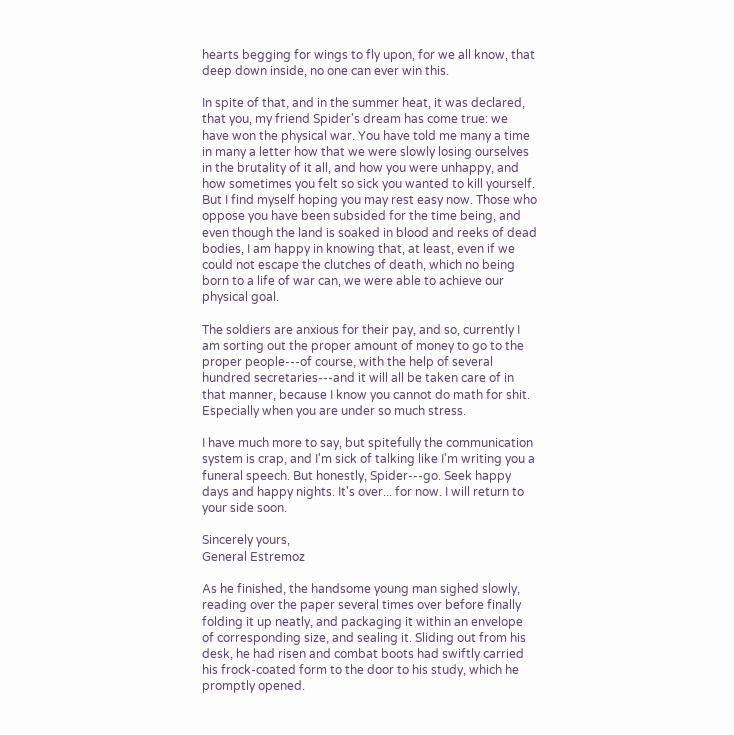hearts begging for wings to fly upon, for we all know, that deep down inside, no one can ever win this.

In spite of that, and in the summer heat, it was declared, that you, my friend Spider's dream has come true: we have won the physical war. You have told me many a time in many a letter how that we were slowly losing ourselves in the brutality of it all, and how you were unhappy, and how sometimes you felt so sick you wanted to kill yourself. But I find myself hoping you may rest easy now. Those who oppose you have been subsided for the time being, and even though the land is soaked in blood and reeks of dead bodies, I am happy in knowing that, at least, even if we could not escape the clutches of death, which no being born to a life of war can, we were able to achieve our physical goal.

The soldiers are anxious for their pay, and so, currently I am sorting out the proper amount of money to go to the proper people---of course, with the help of several hundred secretaries---and it will all be taken care of in that manner, because I know you cannot do math for shit. Especially when you are under so much stress.

I have much more to say, but spitefully the communication system is crap, and I'm sick of talking like I'm writing you a funeral speech. But honestly, Spider---go. Seek happy days and happy nights. It's over... for now. I will return to your side soon.

Sincerely yours,
General Estremoz

As he finished, the handsome young man sighed slowly, reading over the paper several times over before finally folding it up neatly, and packaging it within an envelope of corresponding size, and sealing it. Sliding out from his desk, he had risen and combat boots had swiftly carried his frock-coated form to the door to his study, which he promptly opened.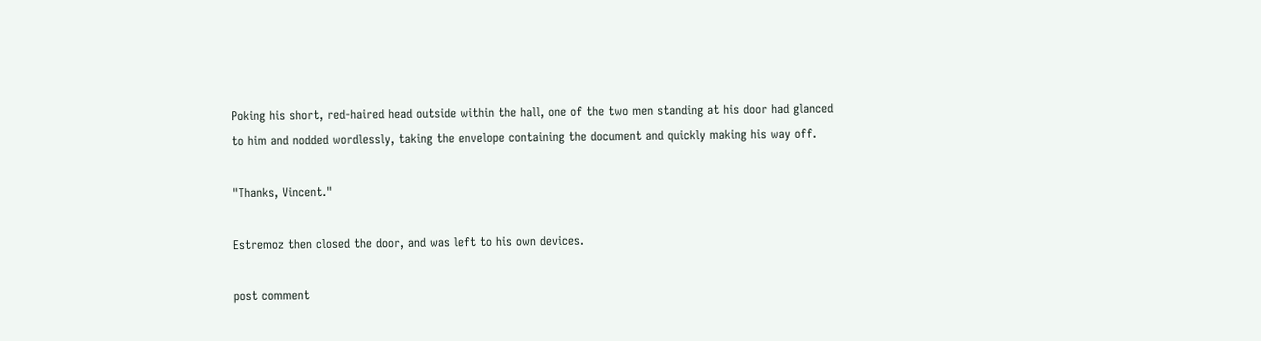Poking his short, red-haired head outside within the hall, one of the two men standing at his door had glanced to him and nodded wordlessly, taking the envelope containing the document and quickly making his way off.

"Thanks, Vincent."

Estremoz then closed the door, and was left to his own devices.

post comment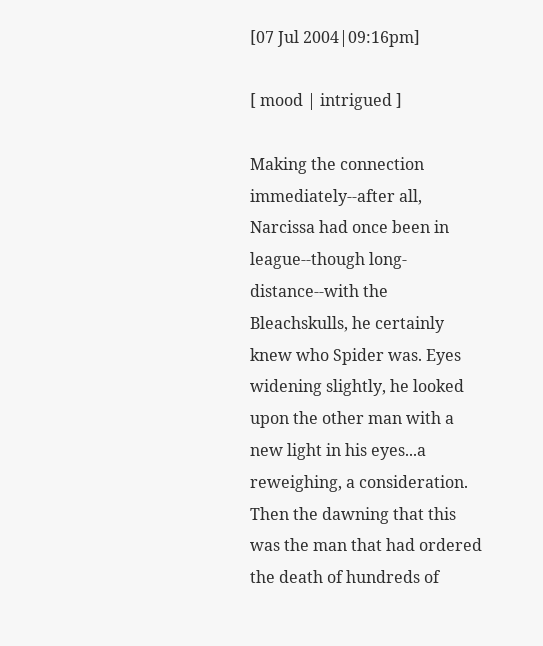[07 Jul 2004|09:16pm]

[ mood | intrigued ]

Making the connection immediately--after all, Narcissa had once been in league--though long-distance--with the Bleachskulls, he certainly knew who Spider was. Eyes widening slightly, he looked upon the other man with a new light in his eyes...a reweighing, a consideration. Then the dawning that this was the man that had ordered the death of hundreds of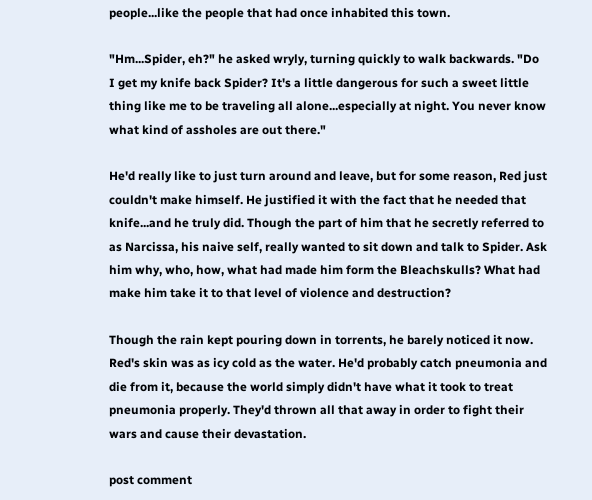people...like the people that had once inhabited this town.

"Hm...Spider, eh?" he asked wryly, turning quickly to walk backwards. "Do I get my knife back Spider? It's a little dangerous for such a sweet little thing like me to be traveling all alone...especially at night. You never know what kind of assholes are out there."

He'd really like to just turn around and leave, but for some reason, Red just couldn't make himself. He justified it with the fact that he needed that knife...and he truly did. Though the part of him that he secretly referred to as Narcissa, his naive self, really wanted to sit down and talk to Spider. Ask him why, who, how, what had made him form the Bleachskulls? What had make him take it to that level of violence and destruction?

Though the rain kept pouring down in torrents, he barely noticed it now. Red's skin was as icy cold as the water. He'd probably catch pneumonia and die from it, because the world simply didn't have what it took to treat pneumonia properly. They'd thrown all that away in order to fight their wars and cause their devastation.

post comment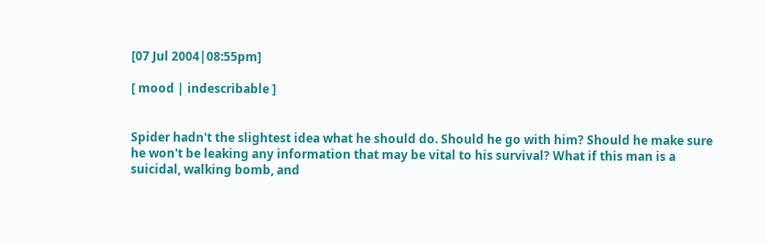[07 Jul 2004|08:55pm]

[ mood | indescribable ]


Spider hadn't the slightest idea what he should do. Should he go with him? Should he make sure he won't be leaking any information that may be vital to his survival? What if this man is a suicidal, walking bomb, and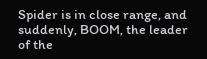Spider is in close range, and suddenly, BOOM, the leader of the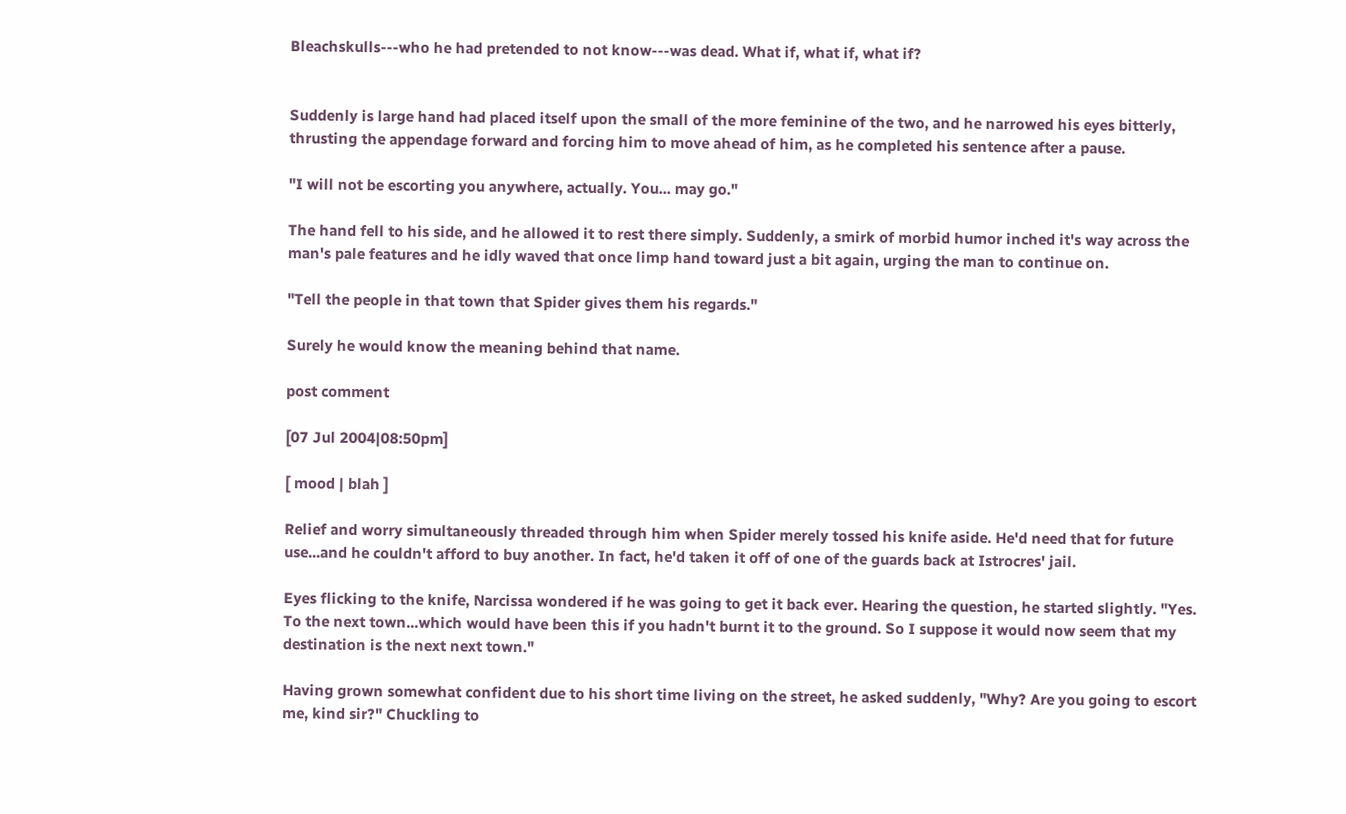Bleachskulls---who he had pretended to not know---was dead. What if, what if, what if?


Suddenly is large hand had placed itself upon the small of the more feminine of the two, and he narrowed his eyes bitterly, thrusting the appendage forward and forcing him to move ahead of him, as he completed his sentence after a pause.

"I will not be escorting you anywhere, actually. You... may go."

The hand fell to his side, and he allowed it to rest there simply. Suddenly, a smirk of morbid humor inched it's way across the man's pale features and he idly waved that once limp hand toward just a bit again, urging the man to continue on.

"Tell the people in that town that Spider gives them his regards."

Surely he would know the meaning behind that name.

post comment

[07 Jul 2004|08:50pm]

[ mood | blah ]

Relief and worry simultaneously threaded through him when Spider merely tossed his knife aside. He'd need that for future use...and he couldn't afford to buy another. In fact, he'd taken it off of one of the guards back at Istrocres' jail.

Eyes flicking to the knife, Narcissa wondered if he was going to get it back ever. Hearing the question, he started slightly. "Yes. To the next town...which would have been this if you hadn't burnt it to the ground. So I suppose it would now seem that my destination is the next next town."

Having grown somewhat confident due to his short time living on the street, he asked suddenly, "Why? Are you going to escort me, kind sir?" Chuckling to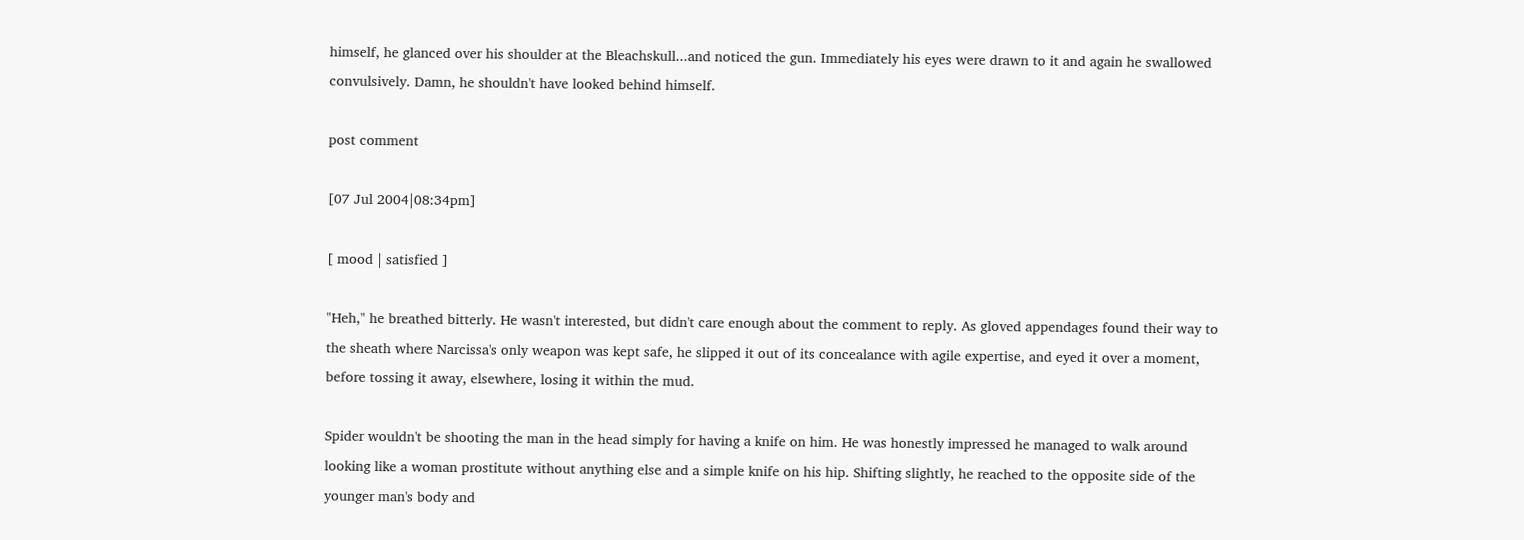himself, he glanced over his shoulder at the Bleachskull...and noticed the gun. Immediately his eyes were drawn to it and again he swallowed convulsively. Damn, he shouldn't have looked behind himself.

post comment

[07 Jul 2004|08:34pm]

[ mood | satisfied ]

"Heh," he breathed bitterly. He wasn't interested, but didn't care enough about the comment to reply. As gloved appendages found their way to the sheath where Narcissa's only weapon was kept safe, he slipped it out of its concealance with agile expertise, and eyed it over a moment, before tossing it away, elsewhere, losing it within the mud.

Spider wouldn't be shooting the man in the head simply for having a knife on him. He was honestly impressed he managed to walk around looking like a woman prostitute without anything else and a simple knife on his hip. Shifting slightly, he reached to the opposite side of the younger man's body and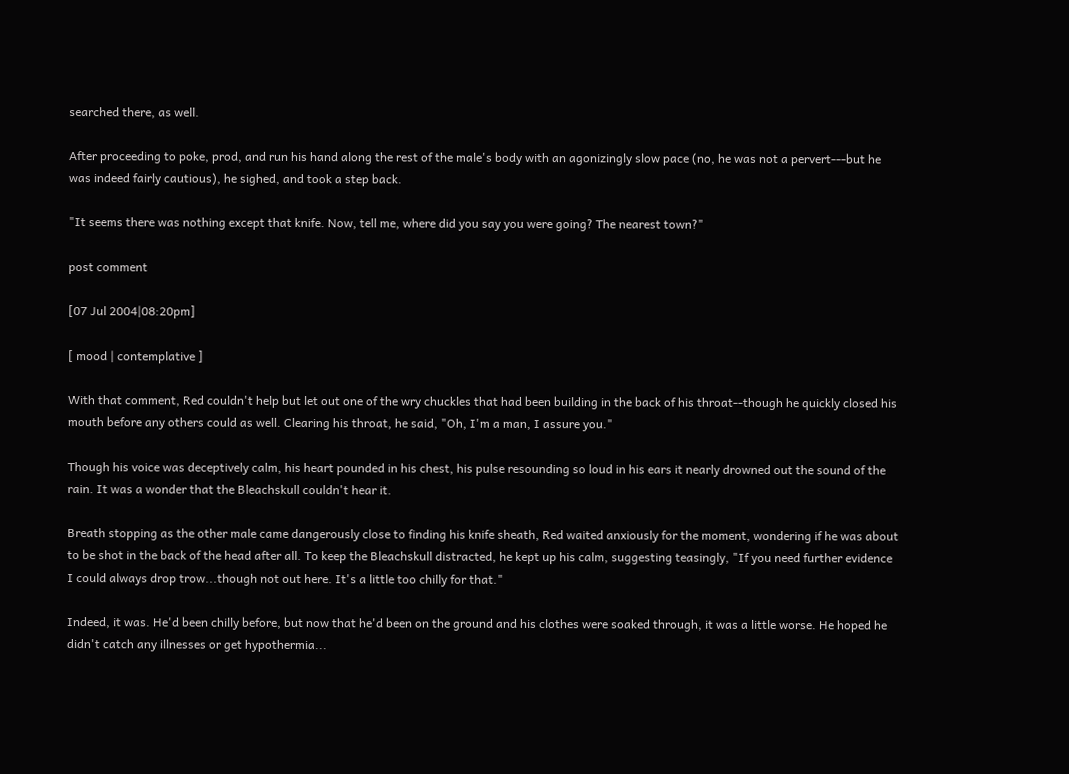searched there, as well.

After proceeding to poke, prod, and run his hand along the rest of the male's body with an agonizingly slow pace (no, he was not a pervert---but he was indeed fairly cautious), he sighed, and took a step back.

"It seems there was nothing except that knife. Now, tell me, where did you say you were going? The nearest town?"

post comment

[07 Jul 2004|08:20pm]

[ mood | contemplative ]

With that comment, Red couldn't help but let out one of the wry chuckles that had been building in the back of his throat--though he quickly closed his mouth before any others could as well. Clearing his throat, he said, "Oh, I'm a man, I assure you."

Though his voice was deceptively calm, his heart pounded in his chest, his pulse resounding so loud in his ears it nearly drowned out the sound of the rain. It was a wonder that the Bleachskull couldn't hear it.

Breath stopping as the other male came dangerously close to finding his knife sheath, Red waited anxiously for the moment, wondering if he was about to be shot in the back of the head after all. To keep the Bleachskull distracted, he kept up his calm, suggesting teasingly, "If you need further evidence I could always drop trow...though not out here. It's a little too chilly for that."

Indeed, it was. He'd been chilly before, but now that he'd been on the ground and his clothes were soaked through, it was a little worse. He hoped he didn't catch any illnesses or get hypothermia...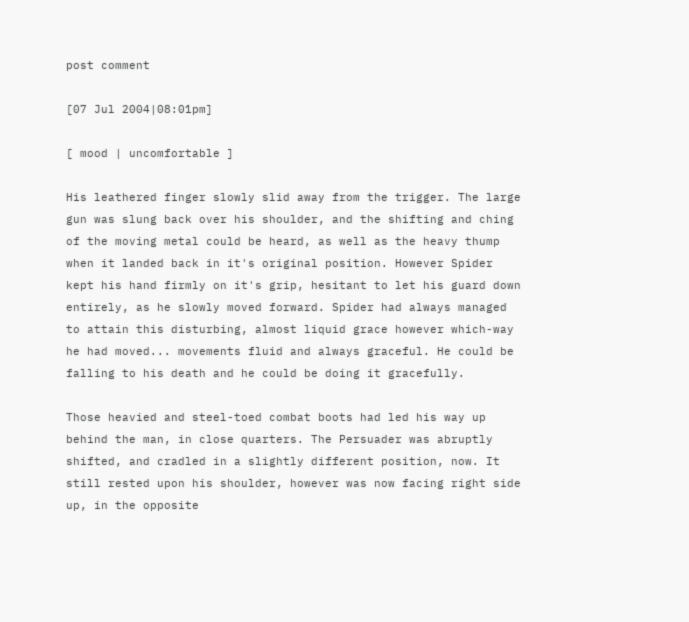post comment

[07 Jul 2004|08:01pm]

[ mood | uncomfortable ]

His leathered finger slowly slid away from the trigger. The large gun was slung back over his shoulder, and the shifting and ching of the moving metal could be heard, as well as the heavy thump when it landed back in it's original position. However Spider kept his hand firmly on it's grip, hesitant to let his guard down entirely, as he slowly moved forward. Spider had always managed to attain this disturbing, almost liquid grace however which-way he had moved... movements fluid and always graceful. He could be falling to his death and he could be doing it gracefully.

Those heavied and steel-toed combat boots had led his way up behind the man, in close quarters. The Persuader was abruptly shifted, and cradled in a slightly different position, now. It still rested upon his shoulder, however was now facing right side up, in the opposite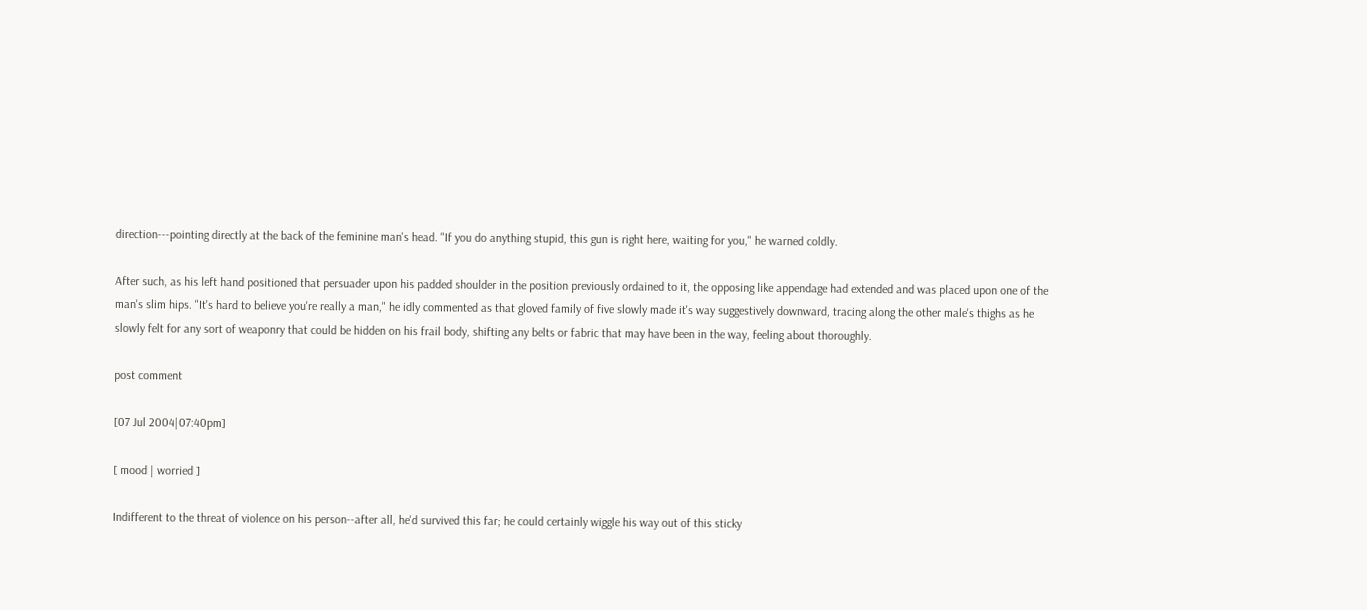direction---pointing directly at the back of the feminine man's head. "If you do anything stupid, this gun is right here, waiting for you," he warned coldly.

After such, as his left hand positioned that persuader upon his padded shoulder in the position previously ordained to it, the opposing like appendage had extended and was placed upon one of the man's slim hips. "It's hard to believe you're really a man," he idly commented as that gloved family of five slowly made it's way suggestively downward, tracing along the other male's thighs as he slowly felt for any sort of weaponry that could be hidden on his frail body, shifting any belts or fabric that may have been in the way, feeling about thoroughly.

post comment

[07 Jul 2004|07:40pm]

[ mood | worried ]

Indifferent to the threat of violence on his person--after all, he'd survived this far; he could certainly wiggle his way out of this sticky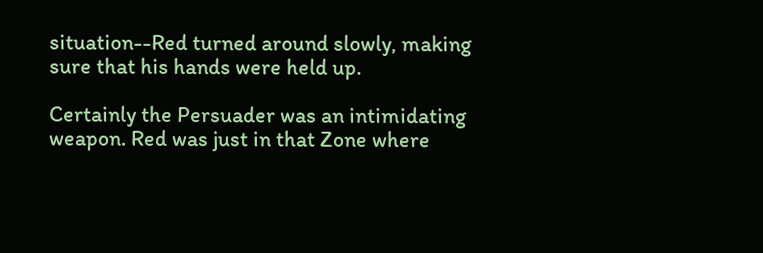situation--Red turned around slowly, making sure that his hands were held up.

Certainly the Persuader was an intimidating weapon. Red was just in that Zone where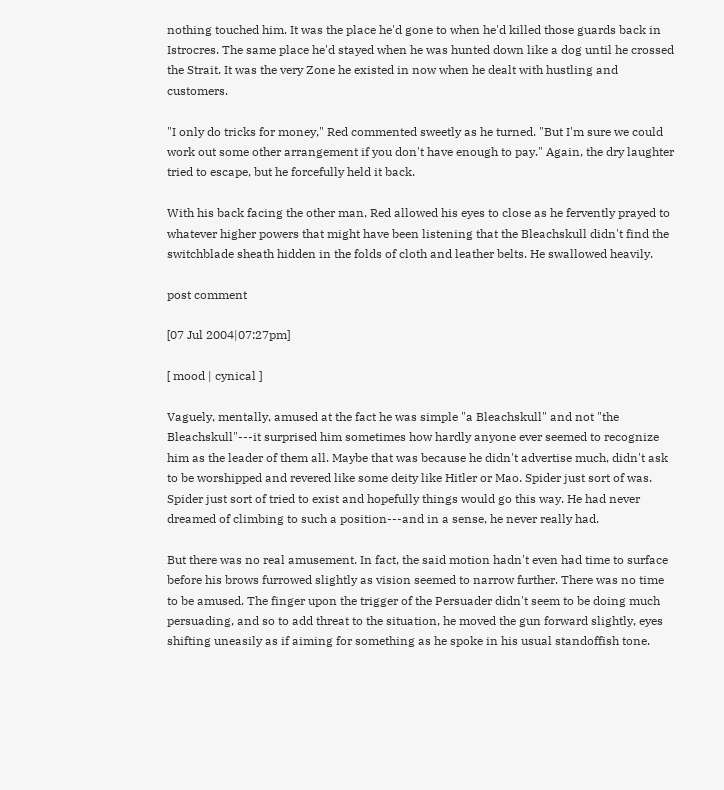nothing touched him. It was the place he'd gone to when he'd killed those guards back in Istrocres. The same place he'd stayed when he was hunted down like a dog until he crossed the Strait. It was the very Zone he existed in now when he dealt with hustling and customers.

"I only do tricks for money," Red commented sweetly as he turned. "But I'm sure we could work out some other arrangement if you don't have enough to pay." Again, the dry laughter tried to escape, but he forcefully held it back.

With his back facing the other man, Red allowed his eyes to close as he fervently prayed to whatever higher powers that might have been listening that the Bleachskull didn't find the switchblade sheath hidden in the folds of cloth and leather belts. He swallowed heavily.

post comment

[07 Jul 2004|07:27pm]

[ mood | cynical ]

Vaguely, mentally, amused at the fact he was simple "a Bleachskull" and not "the Bleachskull"---it surprised him sometimes how hardly anyone ever seemed to recognize him as the leader of them all. Maybe that was because he didn't advertise much, didn't ask to be worshipped and revered like some deity like Hitler or Mao. Spider just sort of was. Spider just sort of tried to exist and hopefully things would go this way. He had never dreamed of climbing to such a position---and in a sense, he never really had.

But there was no real amusement. In fact, the said motion hadn't even had time to surface before his brows furrowed slightly as vision seemed to narrow further. There was no time to be amused. The finger upon the trigger of the Persuader didn't seem to be doing much persuading, and so to add threat to the situation, he moved the gun forward slightly, eyes shifting uneasily as if aiming for something as he spoke in his usual standoffish tone.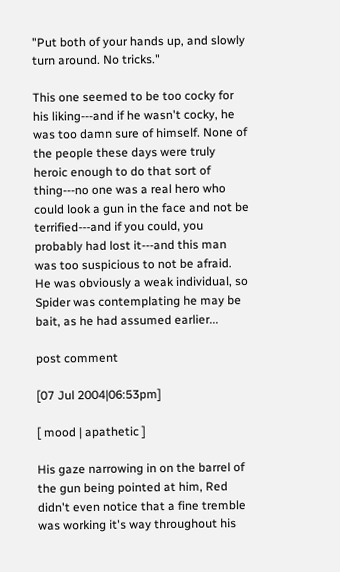"Put both of your hands up, and slowly turn around. No tricks."

This one seemed to be too cocky for his liking---and if he wasn't cocky, he was too damn sure of himself. None of the people these days were truly heroic enough to do that sort of thing---no one was a real hero who could look a gun in the face and not be terrified---and if you could, you probably had lost it---and this man was too suspicious to not be afraid. He was obviously a weak individual, so Spider was contemplating he may be bait, as he had assumed earlier...

post comment

[07 Jul 2004|06:53pm]

[ mood | apathetic ]

His gaze narrowing in on the barrel of the gun being pointed at him, Red didn't even notice that a fine tremble was working it's way throughout his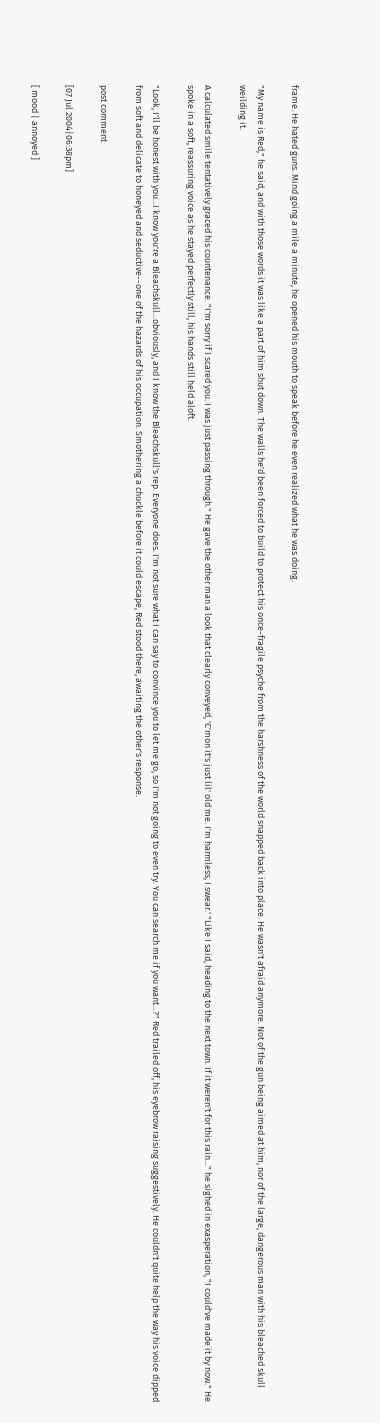frame. He hated guns. Mind going a mile a minute, he opened his mouth to speak before he even realized what he was doing.

"My name is Red," he said, and with those words it was like a part of him shut down. The walls he'd been forced to build to protect his once-fragile psyche from the harshness of the world snapped back into place. He wasn't afraid anymore. Not of the gun being aimed at him, nor of the large, dangerous man with his bleached skull weilding it.

A calculated smile tentatively graced his countenance. "I'm sorry if I scared you. I was just passing through." He gave the other man a look that clearly conveyed, 'C'mon it's just lil' old me. I'm harmless, I swear.' "Like I said, heading to the next town. If it weren't for this rain..." he sighed in exasperation, "I could've made it by now." He spoke in a soft, reassuring voice as he stayed perfectly still, his hands still held aloft.

"Look, I'll be honest with you...I know you're a Bleachskull...obviously, and I know the Bleachskull's rep. Everyone does. I'm not sure what I can say to convince you to let me go, so I'm not going to even try. You can search me if you want...?" Red trailed off, his eyebrow raising suggestively. He couldn't quite help the way his voice dipped from soft and delicate to honeyed and seductive--one of the hazards of his occupation. Smothering a chuckle before it could escape, Red stood there, awaiting the other's response.

post comment

[07 Jul 2004|06:38pm]

[ mood | annoyed ]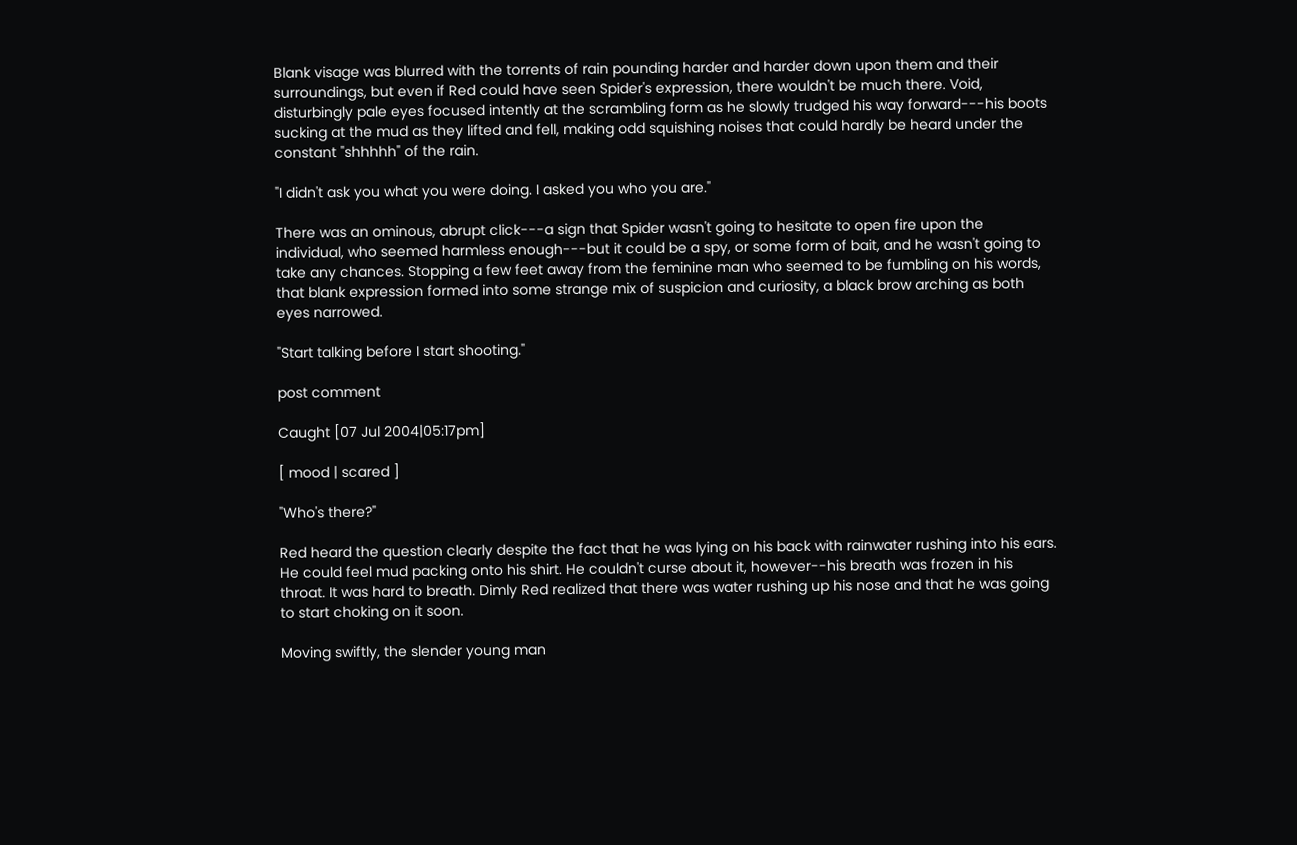Blank visage was blurred with the torrents of rain pounding harder and harder down upon them and their surroundings, but even if Red could have seen Spider's expression, there wouldn't be much there. Void, disturbingly pale eyes focused intently at the scrambling form as he slowly trudged his way forward---his boots sucking at the mud as they lifted and fell, making odd squishing noises that could hardly be heard under the constant "shhhhh" of the rain.

"I didn't ask you what you were doing. I asked you who you are."

There was an ominous, abrupt click---a sign that Spider wasn't going to hesitate to open fire upon the individual, who seemed harmless enough---but it could be a spy, or some form of bait, and he wasn't going to take any chances. Stopping a few feet away from the feminine man who seemed to be fumbling on his words, that blank expression formed into some strange mix of suspicion and curiosity, a black brow arching as both eyes narrowed.

"Start talking before I start shooting."

post comment

Caught [07 Jul 2004|05:17pm]

[ mood | scared ]

"Who's there?"

Red heard the question clearly despite the fact that he was lying on his back with rainwater rushing into his ears. He could feel mud packing onto his shirt. He couldn't curse about it, however--his breath was frozen in his throat. It was hard to breath. Dimly Red realized that there was water rushing up his nose and that he was going to start choking on it soon.

Moving swiftly, the slender young man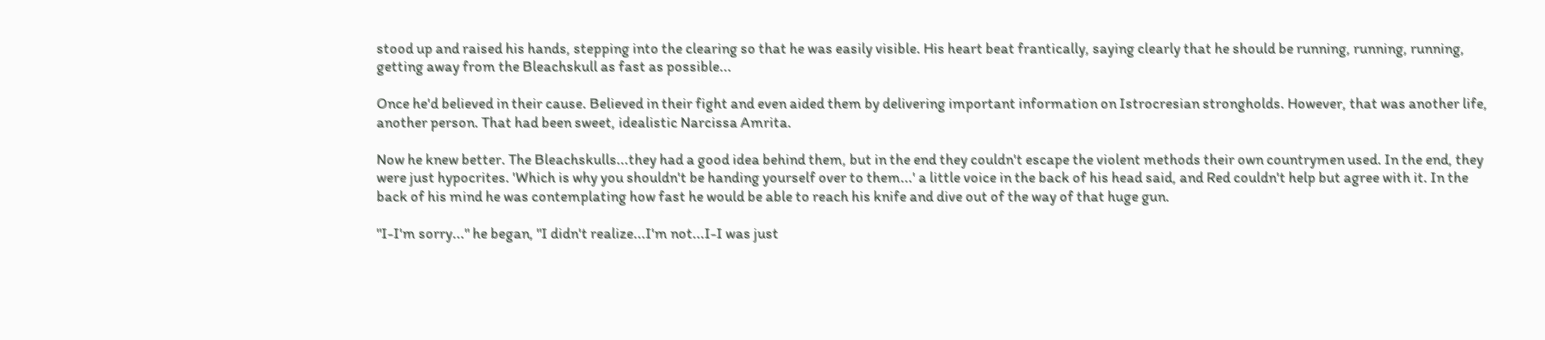stood up and raised his hands, stepping into the clearing so that he was easily visible. His heart beat frantically, saying clearly that he should be running, running, running, getting away from the Bleachskull as fast as possible...

Once he'd believed in their cause. Believed in their fight and even aided them by delivering important information on Istrocresian strongholds. However, that was another life, another person. That had been sweet, idealistic Narcissa Amrita.

Now he knew better. The Bleachskulls...they had a good idea behind them, but in the end they couldn't escape the violent methods their own countrymen used. In the end, they were just hypocrites. 'Which is why you shouldn't be handing yourself over to them...' a little voice in the back of his head said, and Red couldn't help but agree with it. In the back of his mind he was contemplating how fast he would be able to reach his knife and dive out of the way of that huge gun.

"I-I'm sorry..." he began, "I didn't realize...I'm not...I-I was just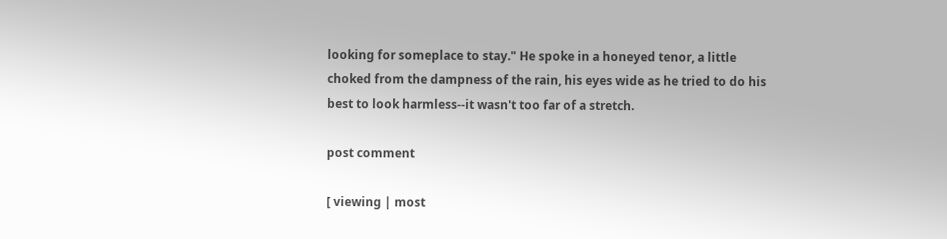looking for someplace to stay." He spoke in a honeyed tenor, a little choked from the dampness of the rain, his eyes wide as he tried to do his best to look harmless--it wasn't too far of a stretch.

post comment

[ viewing | most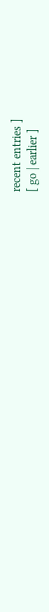recent entries ]
[ go | earlier ]